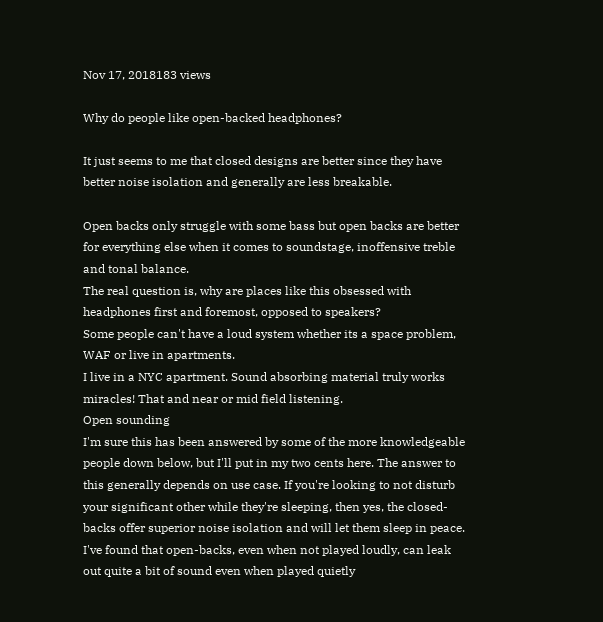Nov 17, 2018183 views

Why do people like open-backed headphones?

It just seems to me that closed designs are better since they have better noise isolation and generally are less breakable.

Open backs only struggle with some bass but open backs are better for everything else when it comes to soundstage, inoffensive treble and tonal balance.
The real question is, why are places like this obsessed with headphones first and foremost, opposed to speakers?
Some people can't have a loud system whether its a space problem, WAF or live in apartments.
I live in a NYC apartment. Sound absorbing material truly works miracles! That and near or mid field listening.
Open sounding
I'm sure this has been answered by some of the more knowledgeable people down below, but I'll put in my two cents here. The answer to this generally depends on use case. If you're looking to not disturb your significant other while they're sleeping, then yes, the closed-backs offer superior noise isolation and will let them sleep in peace. I've found that open-backs, even when not played loudly, can leak out quite a bit of sound even when played quietly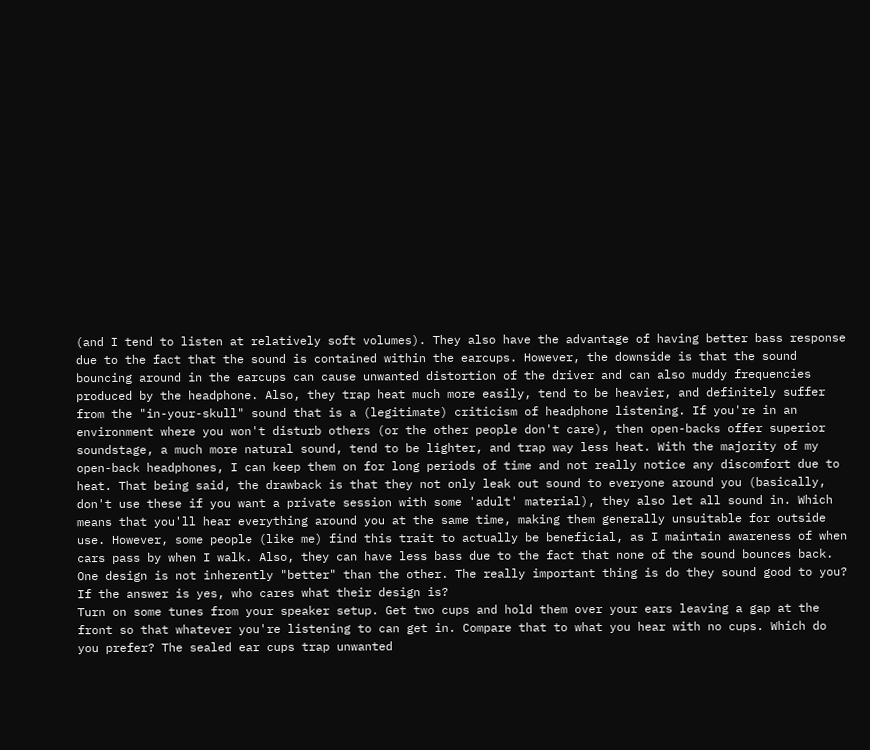(and I tend to listen at relatively soft volumes). They also have the advantage of having better bass response due to the fact that the sound is contained within the earcups. However, the downside is that the sound bouncing around in the earcups can cause unwanted distortion of the driver and can also muddy frequencies produced by the headphone. Also, they trap heat much more easily, tend to be heavier, and definitely suffer from the "in-your-skull" sound that is a (legitimate) criticism of headphone listening. If you're in an environment where you won't disturb others (or the other people don't care), then open-backs offer superior soundstage, a much more natural sound, tend to be lighter, and trap way less heat. With the majority of my open-back headphones, I can keep them on for long periods of time and not really notice any discomfort due to heat. That being said, the drawback is that they not only leak out sound to everyone around you (basically, don't use these if you want a private session with some 'adult' material), they also let all sound in. Which means that you'll hear everything around you at the same time, making them generally unsuitable for outside use. However, some people (like me) find this trait to actually be beneficial, as I maintain awareness of when cars pass by when I walk. Also, they can have less bass due to the fact that none of the sound bounces back. One design is not inherently "better" than the other. The really important thing is do they sound good to you? If the answer is yes, who cares what their design is?
Turn on some tunes from your speaker setup. Get two cups and hold them over your ears leaving a gap at the front so that whatever you're listening to can get in. Compare that to what you hear with no cups. Which do you prefer? The sealed ear cups trap unwanted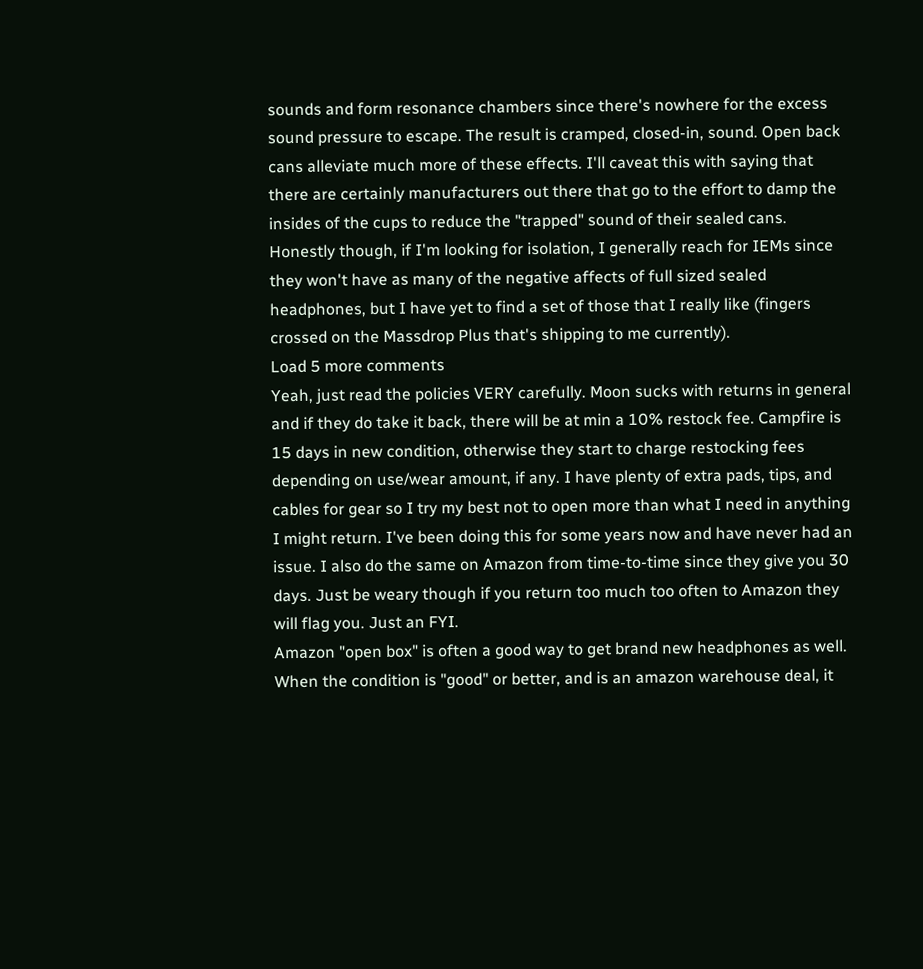sounds and form resonance chambers since there's nowhere for the excess sound pressure to escape. The result is cramped, closed-in, sound. Open back cans alleviate much more of these effects. I'll caveat this with saying that there are certainly manufacturers out there that go to the effort to damp the insides of the cups to reduce the "trapped" sound of their sealed cans. Honestly though, if I'm looking for isolation, I generally reach for IEMs since they won't have as many of the negative affects of full sized sealed headphones, but I have yet to find a set of those that I really like (fingers crossed on the Massdrop Plus that's shipping to me currently).
Load 5 more comments
Yeah, just read the policies VERY carefully. Moon sucks with returns in general and if they do take it back, there will be at min a 10% restock fee. Campfire is 15 days in new condition, otherwise they start to charge restocking fees depending on use/wear amount, if any. I have plenty of extra pads, tips, and cables for gear so I try my best not to open more than what I need in anything I might return. I've been doing this for some years now and have never had an issue. I also do the same on Amazon from time-to-time since they give you 30 days. Just be weary though if you return too much too often to Amazon they will flag you. Just an FYI.
Amazon "open box" is often a good way to get brand new headphones as well. When the condition is "good" or better, and is an amazon warehouse deal, it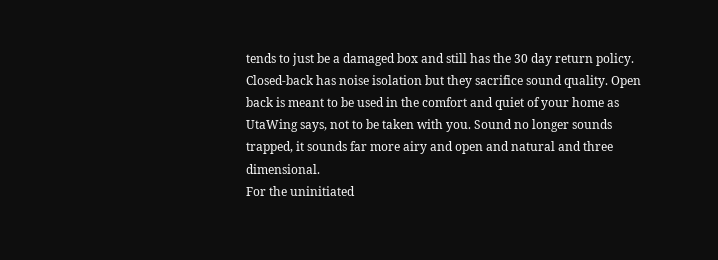tends to just be a damaged box and still has the 30 day return policy.
Closed-back has noise isolation but they sacrifice sound quality. Open back is meant to be used in the comfort and quiet of your home as UtaWing says, not to be taken with you. Sound no longer sounds trapped, it sounds far more airy and open and natural and three dimensional.
For the uninitiated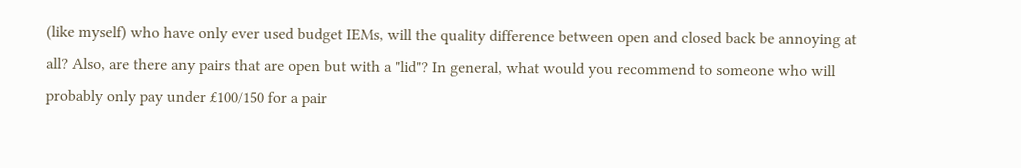(like myself) who have only ever used budget IEMs, will the quality difference between open and closed back be annoying at all? Also, are there any pairs that are open but with a "lid"? In general, what would you recommend to someone who will probably only pay under £100/150 for a pair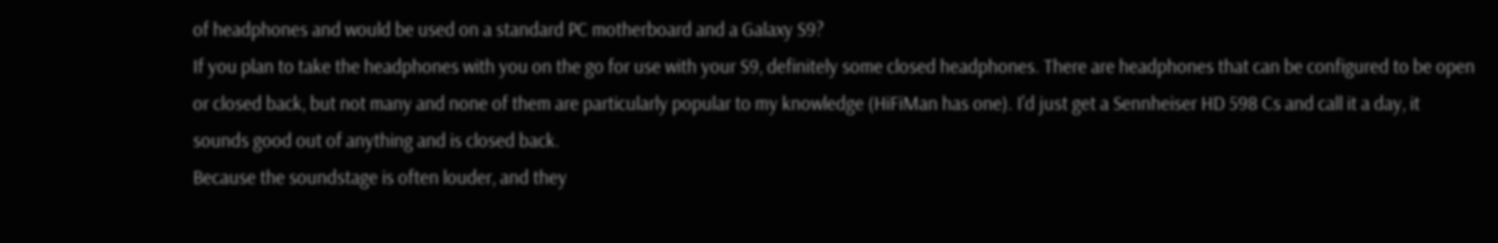of headphones and would be used on a standard PC motherboard and a Galaxy S9?
If you plan to take the headphones with you on the go for use with your S9, definitely some closed headphones. There are headphones that can be configured to be open or closed back, but not many and none of them are particularly popular to my knowledge (HiFiMan has one). I'd just get a Sennheiser HD 598 Cs and call it a day, it sounds good out of anything and is closed back.
Because the soundstage is often louder, and they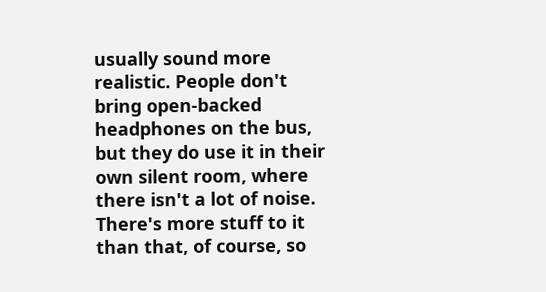usually sound more realistic. People don't bring open-backed headphones on the bus, but they do use it in their own silent room, where there isn't a lot of noise. There's more stuff to it than that, of course, so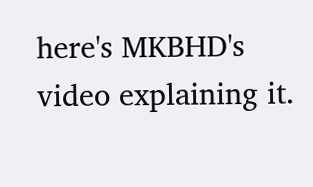here's MKBHD's video explaining it.